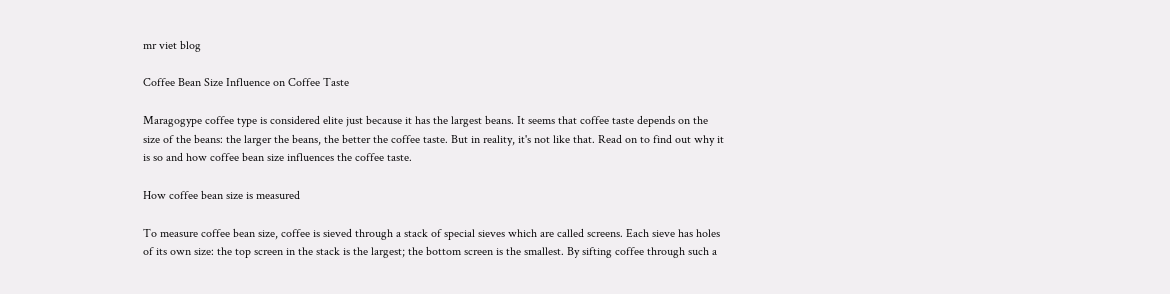mr viet blog

Coffee Bean Size Influence on Coffee Taste

Maragogype coffee type is considered elite just because it has the largest beans. It seems that coffee taste depends on the size of the beans: the larger the beans, the better the coffee taste. But in reality, it's not like that. Read on to find out why it is so and how coffee bean size influences the coffee taste.

How coffee bean size is measured

To measure coffee bean size, coffee is sieved through a stack of special sieves which are called screens. Each sieve has holes of its own size: the top screen in the stack is the largest; the bottom screen is the smallest. By sifting coffee through such a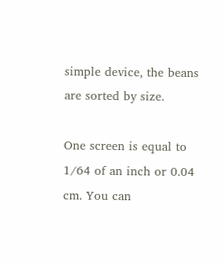simple device, the beans are sorted by size.

One screen is equal to 1/64 of an inch or 0.04 cm. You can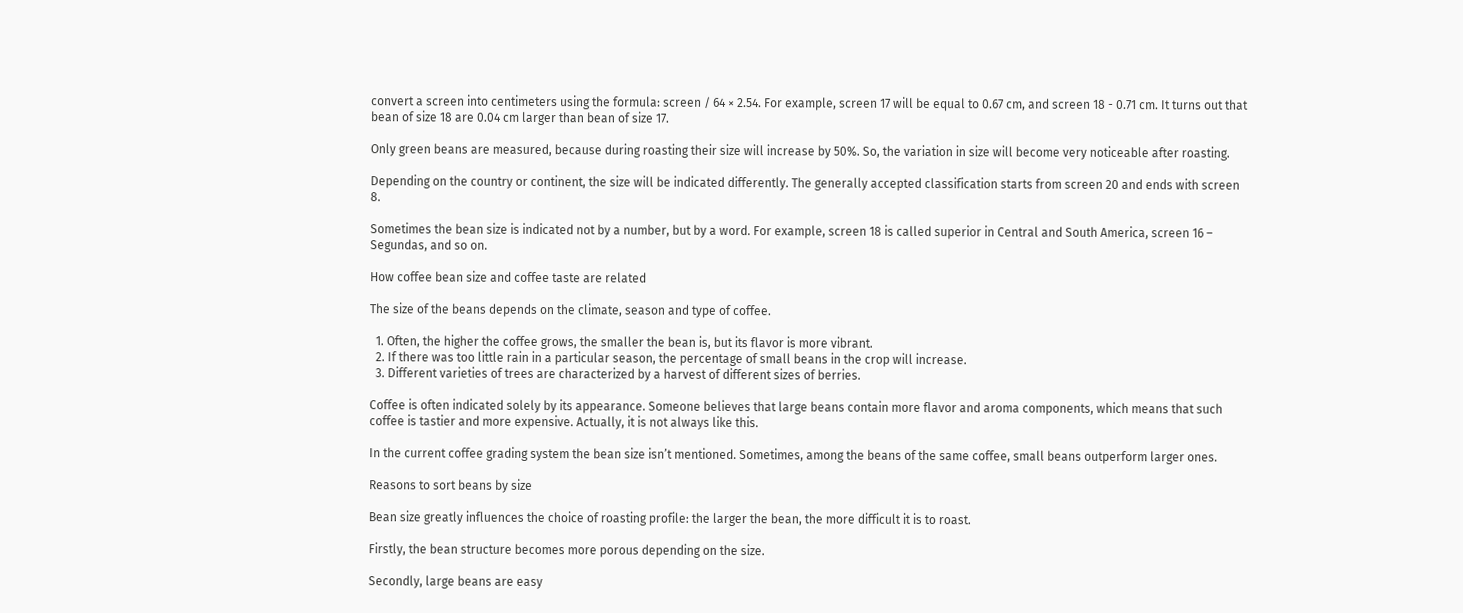convert a screen into centimeters using the formula: screen / 64 × 2.54. For example, screen 17 will be equal to 0.67 cm, and screen 18 - 0.71 cm. It turns out that bean of size 18 are 0.04 cm larger than bean of size 17.

Only green beans are measured, because during roasting their size will increase by 50%. So, the variation in size will become very noticeable after roasting.

Depending on the country or continent, the size will be indicated differently. The generally accepted classification starts from screen 20 and ends with screen 8.

Sometimes the bean size is indicated not by a number, but by a word. For example, screen 18 is called superior in Central and South America, screen 16 – Segundas, and so on.

How coffee bean size and coffee taste are related

The size of the beans depends on the climate, season and type of coffee.

  1. Often, the higher the coffee grows, the smaller the bean is, but its flavor is more vibrant.
  2. If there was too little rain in a particular season, the percentage of small beans in the crop will increase.
  3. Different varieties of trees are characterized by a harvest of different sizes of berries.

Coffee is often indicated solely by its appearance. Someone believes that large beans contain more flavor and aroma components, which means that such coffee is tastier and more expensive. Actually, it is not always like this.

In the current coffee grading system the bean size isn’t mentioned. Sometimes, among the beans of the same coffee, small beans outperform larger ones.

Reasons to sort beans by size

Bean size greatly influences the choice of roasting profile: the larger the bean, the more difficult it is to roast.

Firstly, the bean structure becomes more porous depending on the size.

Secondly, large beans are easy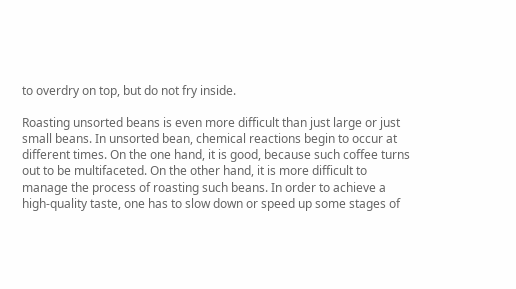to overdry on top, but do not fry inside.

Roasting unsorted beans is even more difficult than just large or just small beans. In unsorted bean, chemical reactions begin to occur at different times. On the one hand, it is good, because such coffee turns out to be multifaceted. On the other hand, it is more difficult to manage the process of roasting such beans. In order to achieve a high-quality taste, one has to slow down or speed up some stages of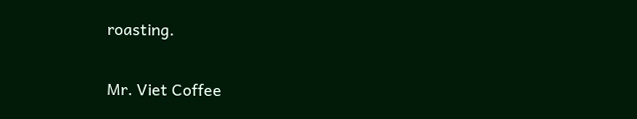roasting.

Mr. Viet Coffee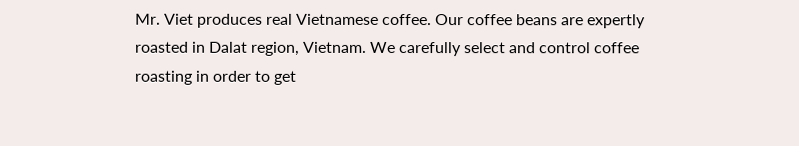Mr. Viet produces real Vietnamese coffee. Our coffee beans are expertly roasted in Dalat region, Vietnam. We carefully select and control coffee roasting in order to get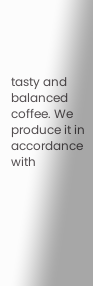tasty and balanced coffee. We produce it in accordance with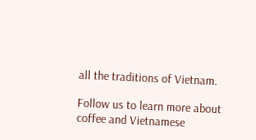all the traditions of Vietnam.

Follow us to learn more about coffee and Vietnamese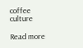coffee culture

Read more